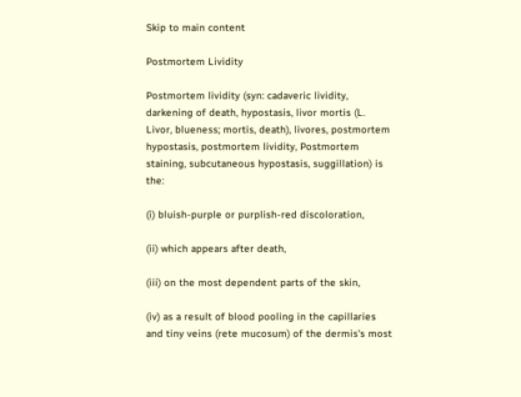Skip to main content

Postmortem Lividity

Postmortem lividity (syn: cadaveric lividity, darkening of death, hypostasis, livor mortis (L. Livor, blueness; mortis, death), livores, postmortem hypostasis, postmortem lividity, Postmortem staining, subcutaneous hypostasis, suggillation) is the:

(i) bluish-purple or purplish-red discoloration,

(ii) which appears after death,

(iii) on the most dependent parts of the skin,

(iv) as a result of blood pooling in the capillaries and tiny veins (rete mucosum) of the dermis's most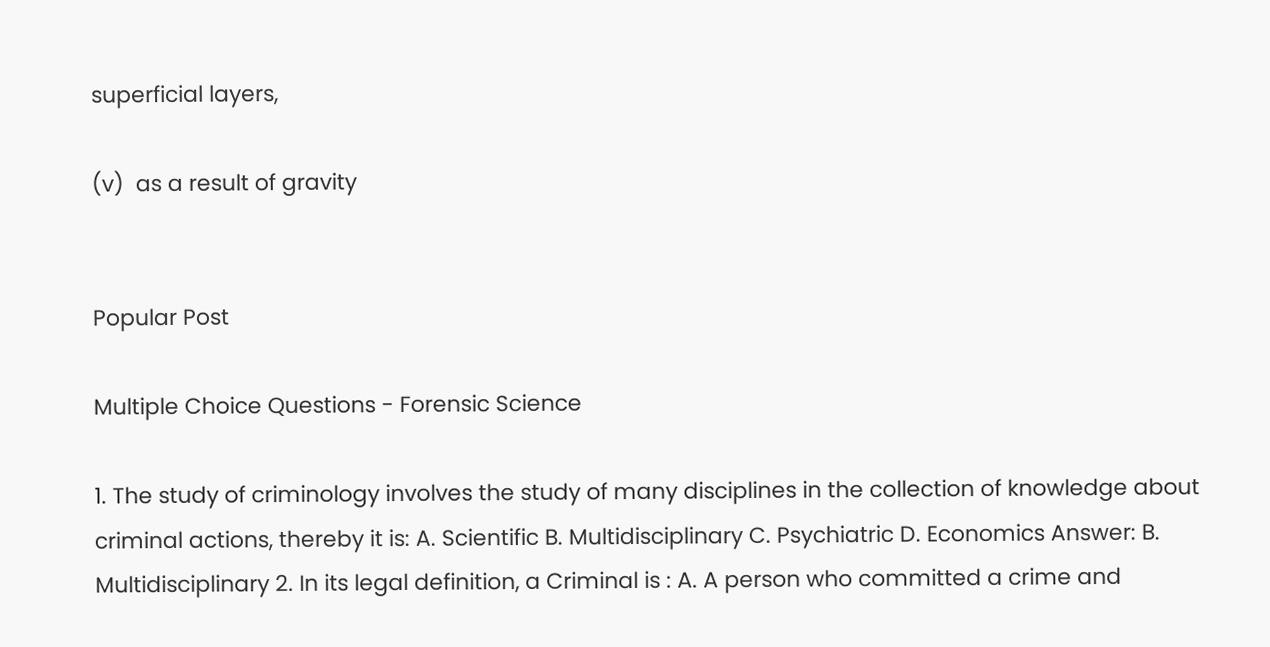superficial layers,

(v)  as a result of gravity


Popular Post

Multiple Choice Questions - Forensic Science

1. The study of criminology involves the study of many disciplines in the collection of knowledge about criminal actions, thereby it is: A. Scientific B. Multidisciplinary C. Psychiatric D. Economics Answer: B. Multidisciplinary 2. In its legal definition, a Criminal is : A. A person who committed a crime and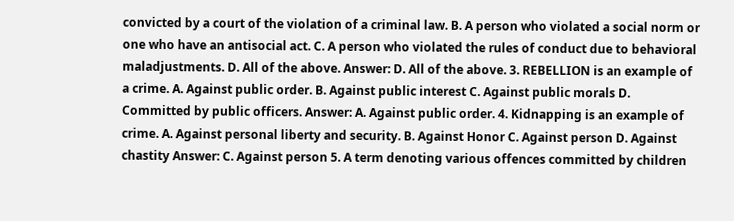convicted by a court of the violation of a criminal law. B. A person who violated a social norm or one who have an antisocial act. C. A person who violated the rules of conduct due to behavioral maladjustments. D. All of the above. Answer: D. All of the above. 3. REBELLION is an example of a crime. A. Against public order. B. Against public interest C. Against public morals D. Committed by public officers. Answer: A. Against public order. 4. Kidnapping is an example of crime. A. Against personal liberty and security. B. Against Honor C. Against person D. Against chastity Answer: C. Against person 5. A term denoting various offences committed by children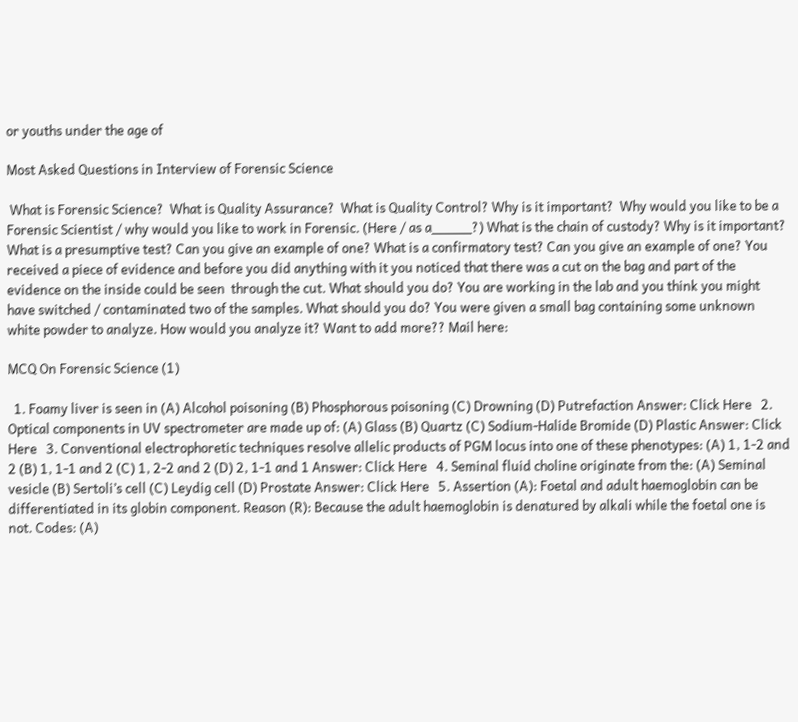or youths under the age of

Most Asked Questions in Interview of Forensic Science

 What is Forensic Science?  What is Quality Assurance?  What is Quality Control? Why is it important?  Why would you like to be a Forensic Scientist / why would you like to work in Forensic. (Here / as a_____?) What is the chain of custody? Why is it important? What is a presumptive test? Can you give an example of one? What is a confirmatory test? Can you give an example of one? You received a piece of evidence and before you did anything with it you noticed that there was a cut on the bag and part of the evidence on the inside could be seen  through the cut. What should you do? You are working in the lab and you think you might have switched / contaminated two of the samples. What should you do? You were given a small bag containing some unknown white powder to analyze. How would you analyze it? Want to add more?? Mail here:

MCQ On Forensic Science (1)

  1. Foamy liver is seen in (A) Alcohol poisoning (B) Phosphorous poisoning (C) Drowning (D) Putrefaction Answer: Click Here   2. Optical components in UV spectrometer are made up of: (A) Glass (B) Quartz (C) Sodium-Halide Bromide (D) Plastic Answer: Click Here   3. Conventional electrophoretic techniques resolve allelic products of PGM locus into one of these phenotypes: (A) 1, 1-2 and 2 (B) 1, 1-1 and 2 (C) 1, 2-2 and 2 (D) 2, 1-1 and 1 Answer: Click Here   4. Seminal fluid choline originate from the: (A) Seminal vesicle (B) Sertoli’s cell (C) Leydig cell (D) Prostate Answer: Click Here   5. Assertion (A): Foetal and adult haemoglobin can be differentiated in its globin component. Reason (R): Because the adult haemoglobin is denatured by alkali while the foetal one is not. Codes: (A)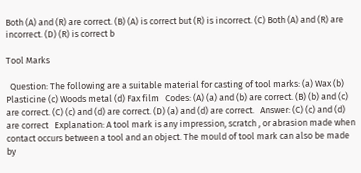Both (A) and (R) are correct. (B) (A) is correct but (R) is incorrect. (C) Both (A) and (R) are incorrect. (D) (R) is correct b

Tool Marks

  Question: The following are a suitable material for casting of tool marks: (a) Wax (b) Plasticine (c) Woods metal (d) Fax film   Codes: (A) (a) and (b) are correct. (B) (b) and (c) are correct. (C) (c) and (d) are correct. (D) (a) and (d) are correct.   Answer: (C) (c) and (d) are correct   Explanation: A tool mark is any impression, scratch , or abrasion made when contact occurs between a tool and an object. The mould of tool mark can also be made by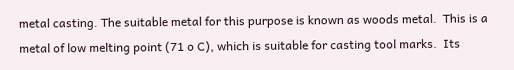metal casting. The suitable metal for this purpose is known as woods metal.  This is a metal of low melting point (71 o C), which is suitable for casting tool marks.  Its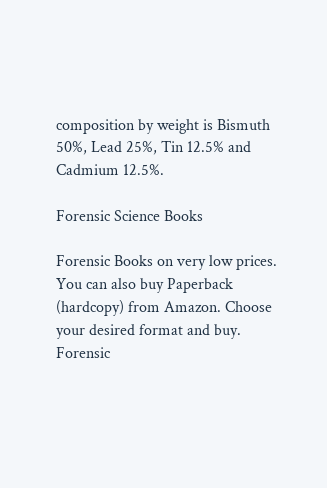composition by weight is Bismuth 50%, Lead 25%, Tin 12.5% and Cadmium 12.5%.

Forensic Science Books

Forensic Books on very low prices. You can also buy Paperback (hardcopy) from Amazon. Choose your desired format and buy. Forensic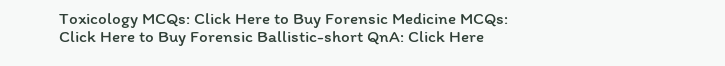Toxicology MCQs: Click Here to Buy Forensic Medicine MCQs: Click Here to Buy Forensic Ballistic-short QnA: Click Here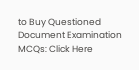to Buy Questioned Document Examination MCQs: Click Here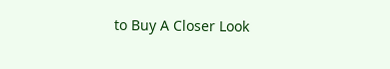to Buy A Closer Look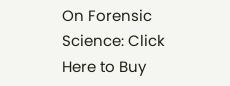On Forensic Science: Click Here to Buy